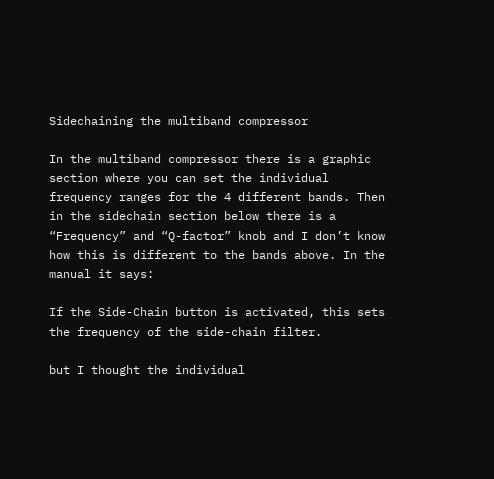Sidechaining the multiband compressor

In the multiband compressor there is a graphic section where you can set the individual frequency ranges for the 4 different bands. Then in the sidechain section below there is a “Frequency” and “Q-factor” knob and I don’t know how this is different to the bands above. In the manual it says:

If the Side-Chain button is activated, this sets the frequency of the side-chain filter.

but I thought the individual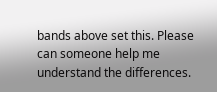bands above set this. Please can someone help me understand the differences.